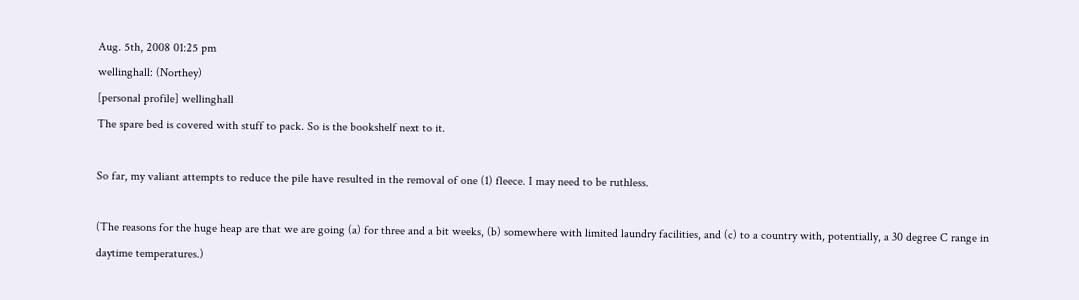Aug. 5th, 2008 01:25 pm
wellinghall: (Northey)
[personal profile] wellinghall
The spare bed is covered with stuff to pack. So is the bookshelf next to it.

So far, my valiant attempts to reduce the pile have resulted in the removal of one (1) fleece. I may need to be ruthless.

(The reasons for the huge heap are that we are going (a) for three and a bit weeks, (b) somewhere with limited laundry facilities, and (c) to a country with, potentially, a 30 degree C range in daytime temperatures.)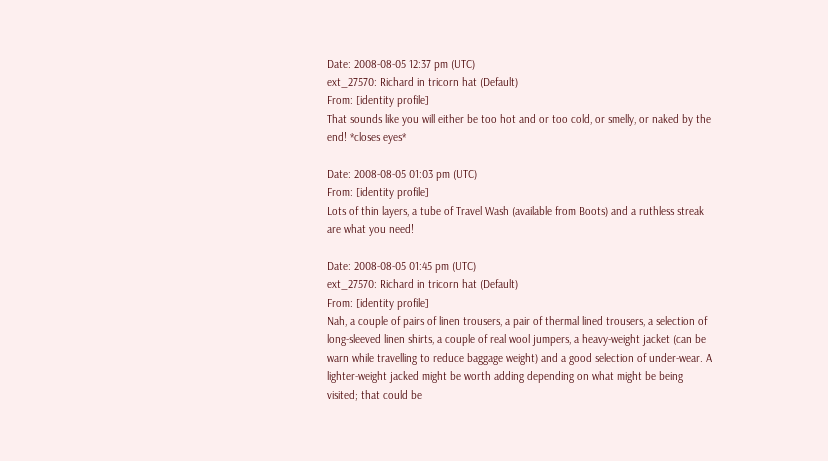Date: 2008-08-05 12:37 pm (UTC)
ext_27570: Richard in tricorn hat (Default)
From: [identity profile]
That sounds like you will either be too hot and or too cold, or smelly, or naked by the end! *closes eyes*

Date: 2008-08-05 01:03 pm (UTC)
From: [identity profile]
Lots of thin layers, a tube of Travel Wash (available from Boots) and a ruthless streak are what you need!

Date: 2008-08-05 01:45 pm (UTC)
ext_27570: Richard in tricorn hat (Default)
From: [identity profile]
Nah, a couple of pairs of linen trousers, a pair of thermal lined trousers, a selection of long-sleeved linen shirts, a couple of real wool jumpers, a heavy-weight jacket (can be warn while travelling to reduce baggage weight) and a good selection of under-wear. A lighter-weight jacked might be worth adding depending on what might be being visited; that could be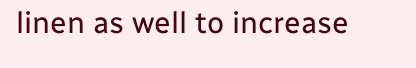linen as well to increase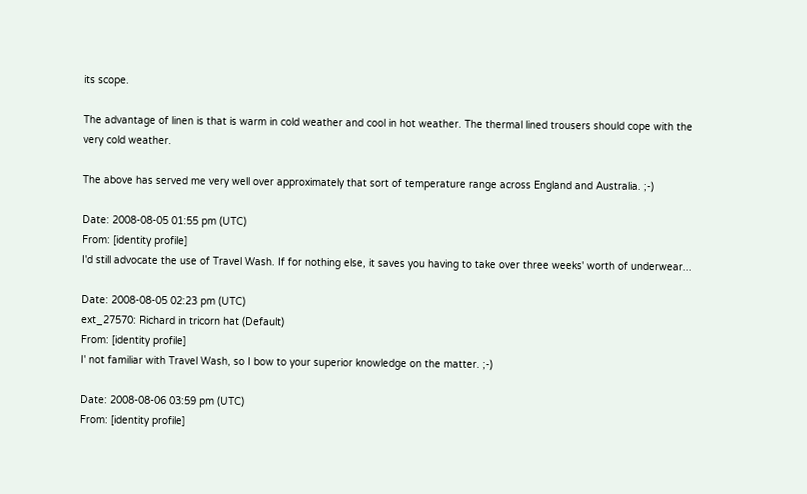its scope.

The advantage of linen is that is warm in cold weather and cool in hot weather. The thermal lined trousers should cope with the very cold weather.

The above has served me very well over approximately that sort of temperature range across England and Australia. ;-)

Date: 2008-08-05 01:55 pm (UTC)
From: [identity profile]
I'd still advocate the use of Travel Wash. If for nothing else, it saves you having to take over three weeks' worth of underwear...

Date: 2008-08-05 02:23 pm (UTC)
ext_27570: Richard in tricorn hat (Default)
From: [identity profile]
I' not familiar with Travel Wash, so I bow to your superior knowledge on the matter. ;-)

Date: 2008-08-06 03:59 pm (UTC)
From: [identity profile]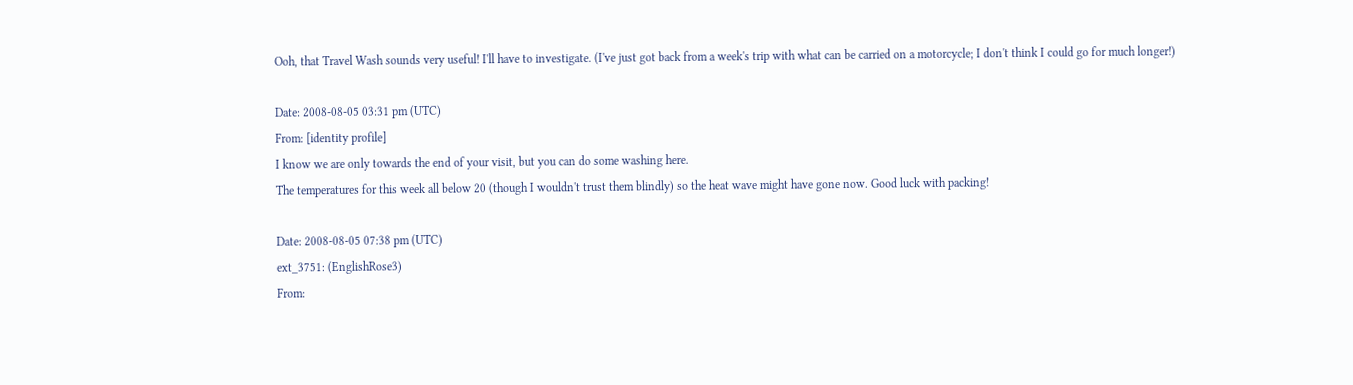Ooh, that Travel Wash sounds very useful! I'll have to investigate. (I've just got back from a week's trip with what can be carried on a motorcycle; I don't think I could go for much longer!)

Date: 2008-08-05 03:31 pm (UTC)
From: [identity profile]
I know we are only towards the end of your visit, but you can do some washing here.
The temperatures for this week all below 20 (though I wouldn't trust them blindly) so the heat wave might have gone now. Good luck with packing!

Date: 2008-08-05 07:38 pm (UTC)
ext_3751: (EnglishRose3)
From: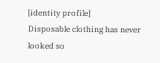[identity profile]
Disposable clothing has never looked so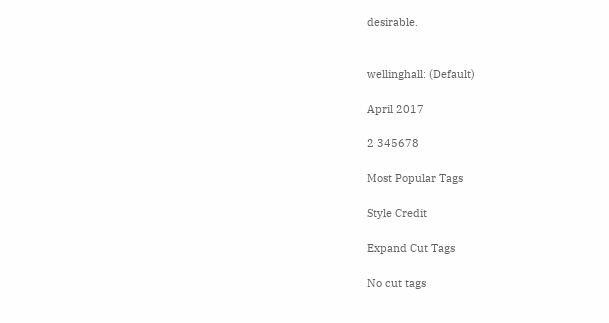desirable.


wellinghall: (Default)

April 2017

2 345678

Most Popular Tags

Style Credit

Expand Cut Tags

No cut tags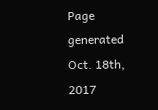Page generated Oct. 18th, 2017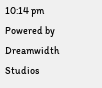10:14 pm
Powered by Dreamwidth Studios